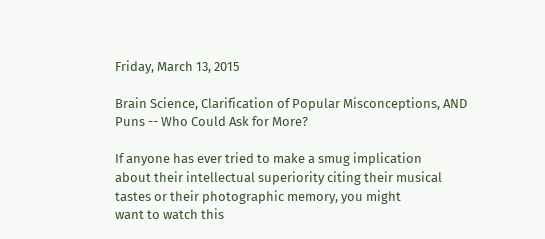Friday, March 13, 2015

Brain Science, Clarification of Popular Misconceptions, AND Puns -- Who Could Ask for More?

If anyone has ever tried to make a smug implication
about their intellectual superiority citing their musical
tastes or their photographic memory, you might
want to watch this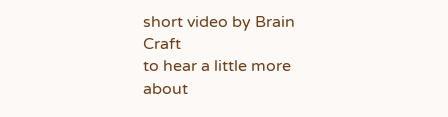short video by Brain Craft
to hear a little more about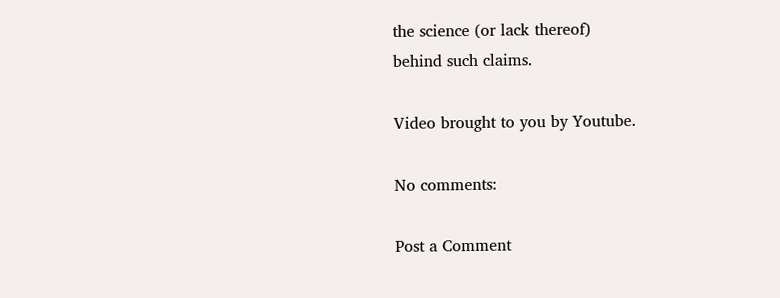the science (or lack thereof)
behind such claims.

Video brought to you by Youtube.

No comments:

Post a Comment